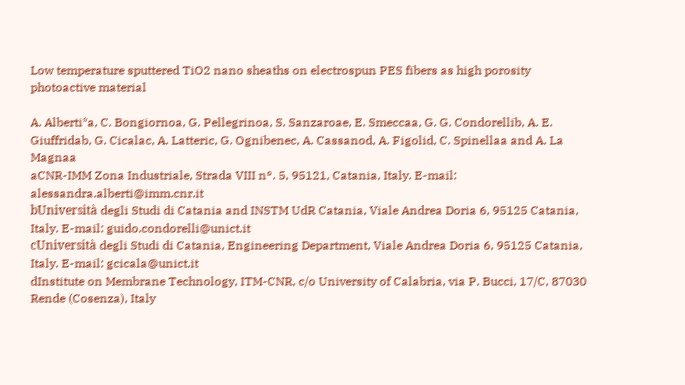Low temperature sputtered TiO2 nano sheaths on electrospun PES fibers as high porosity photoactive material

A. Alberti*a, C. Bongiornoa, G. Pellegrinoa, S. Sanzaroae, E. Smeccaa, G. G. Condorellib, A. E. Giuffridab, G. Cicalac, A. Latteric, G. Ognibenec, A. Cassanod, A. Figolid, C. Spinellaa and A. La Magnaa
aCNR-IMM Zona Industriale, Strada VIII n°. 5, 95121, Catania, Italy. E-mail: alessandra.alberti@imm.cnr.it
bUniversità degli Studi di Catania and INSTM UdR Catania, Viale Andrea Doria 6, 95125 Catania, Italy. E-mail: guido.condorelli@unict.it
cUniversità degli Studi di Catania, Engineering Department, Viale Andrea Doria 6, 95125 Catania, Italy. E-mail: gcicala@unict.it
dInstitute on Membrane Technology, ITM-CNR, c/o University of Calabria, via P. Bucci, 17/C, 87030 Rende (Cosenza), Italy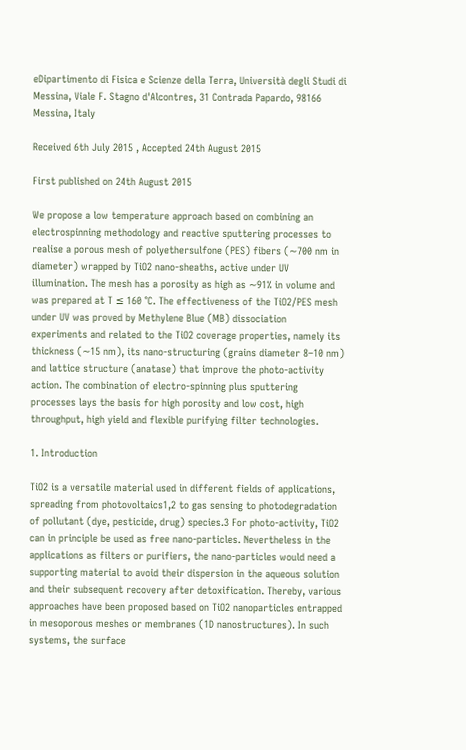eDipartimento di Fisica e Scienze della Terra, Università degli Studi di Messina, Viale F. Stagno d'Alcontres, 31 Contrada Papardo, 98166 Messina, Italy

Received 6th July 2015 , Accepted 24th August 2015

First published on 24th August 2015

We propose a low temperature approach based on combining an electrospinning methodology and reactive sputtering processes to realise a porous mesh of polyethersulfone (PES) fibers (∼700 nm in diameter) wrapped by TiO2 nano-sheaths, active under UV illumination. The mesh has a porosity as high as ∼91% in volume and was prepared at T ≤ 160 °C. The effectiveness of the TiO2/PES mesh under UV was proved by Methylene Blue (MB) dissociation experiments and related to the TiO2 coverage properties, namely its thickness (∼15 nm), its nano-structuring (grains diameter 8–10 nm) and lattice structure (anatase) that improve the photo-activity action. The combination of electro-spinning plus sputtering processes lays the basis for high porosity and low cost, high throughput, high yield and flexible purifying filter technologies.

1. Introduction

TiO2 is a versatile material used in different fields of applications, spreading from photovoltaics1,2 to gas sensing to photodegradation of pollutant (dye, pesticide, drug) species.3 For photo-activity, TiO2 can in principle be used as free nano-particles. Nevertheless in the applications as filters or purifiers, the nano-particles would need a supporting material to avoid their dispersion in the aqueous solution and their subsequent recovery after detoxification. Thereby, various approaches have been proposed based on TiO2 nanoparticles entrapped in mesoporous meshes or membranes (1D nanostructures). In such systems, the surface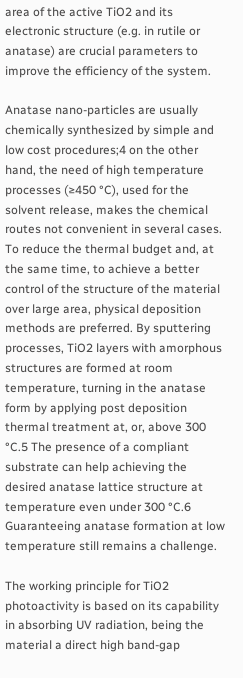area of the active TiO2 and its electronic structure (e.g. in rutile or anatase) are crucial parameters to improve the efficiency of the system.

Anatase nano-particles are usually chemically synthesized by simple and low cost procedures;4 on the other hand, the need of high temperature processes (≥450 °C), used for the solvent release, makes the chemical routes not convenient in several cases. To reduce the thermal budget and, at the same time, to achieve a better control of the structure of the material over large area, physical deposition methods are preferred. By sputtering processes, TiO2 layers with amorphous structures are formed at room temperature, turning in the anatase form by applying post deposition thermal treatment at, or, above 300 °C.5 The presence of a compliant substrate can help achieving the desired anatase lattice structure at temperature even under 300 °C.6 Guaranteeing anatase formation at low temperature still remains a challenge.

The working principle for TiO2 photoactivity is based on its capability in absorbing UV radiation, being the material a direct high band-gap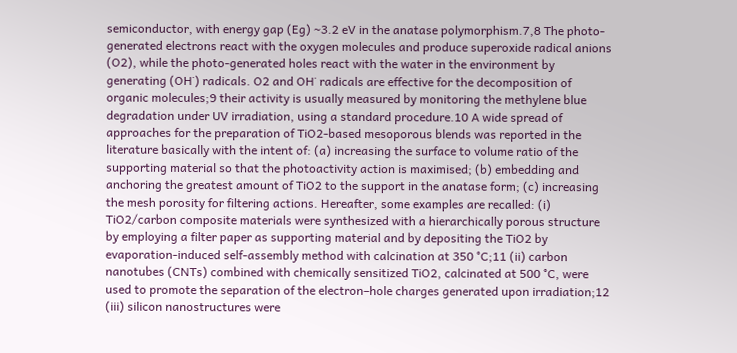semiconductor, with energy gap (Eg) ∼3.2 eV in the anatase polymorphism.7,8 The photo-generated electrons react with the oxygen molecules and produce superoxide radical anions (O2), while the photo-generated holes react with the water in the environment by generating (OH˙) radicals. O2 and OH˙ radicals are effective for the decomposition of organic molecules;9 their activity is usually measured by monitoring the methylene blue degradation under UV irradiation, using a standard procedure.10 A wide spread of approaches for the preparation of TiO2-based mesoporous blends was reported in the literature basically with the intent of: (a) increasing the surface to volume ratio of the supporting material so that the photoactivity action is maximised; (b) embedding and anchoring the greatest amount of TiO2 to the support in the anatase form; (c) increasing the mesh porosity for filtering actions. Hereafter, some examples are recalled: (i) TiO2/carbon composite materials were synthesized with a hierarchically porous structure by employing a filter paper as supporting material and by depositing the TiO2 by evaporation-induced self-assembly method with calcination at 350 °C;11 (ii) carbon nanotubes (CNTs) combined with chemically sensitized TiO2, calcinated at 500 °C, were used to promote the separation of the electron–hole charges generated upon irradiation;12 (iii) silicon nanostructures were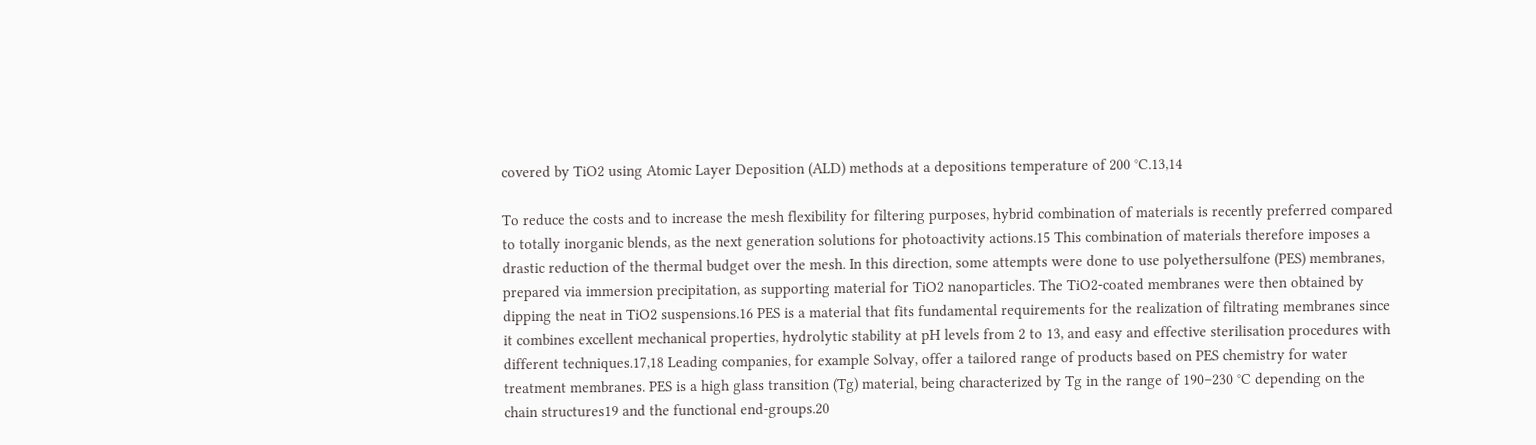covered by TiO2 using Atomic Layer Deposition (ALD) methods at a depositions temperature of 200 °C.13,14

To reduce the costs and to increase the mesh flexibility for filtering purposes, hybrid combination of materials is recently preferred compared to totally inorganic blends, as the next generation solutions for photoactivity actions.15 This combination of materials therefore imposes a drastic reduction of the thermal budget over the mesh. In this direction, some attempts were done to use polyethersulfone (PES) membranes, prepared via immersion precipitation, as supporting material for TiO2 nanoparticles. The TiO2-coated membranes were then obtained by dipping the neat in TiO2 suspensions.16 PES is a material that fits fundamental requirements for the realization of filtrating membranes since it combines excellent mechanical properties, hydrolytic stability at pH levels from 2 to 13, and easy and effective sterilisation procedures with different techniques.17,18 Leading companies, for example Solvay, offer a tailored range of products based on PES chemistry for water treatment membranes. PES is a high glass transition (Tg) material, being characterized by Tg in the range of 190–230 °C depending on the chain structures19 and the functional end-groups.20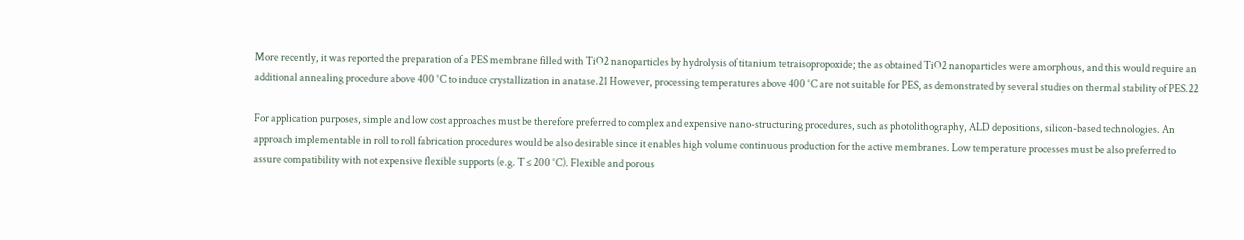More recently, it was reported the preparation of a PES membrane filled with TiO2 nanoparticles by hydrolysis of titanium tetraisopropoxide; the as obtained TiO2 nanoparticles were amorphous, and this would require an additional annealing procedure above 400 °C to induce crystallization in anatase.21 However, processing temperatures above 400 °C are not suitable for PES, as demonstrated by several studies on thermal stability of PES.22

For application purposes, simple and low cost approaches must be therefore preferred to complex and expensive nano-structuring procedures, such as photolithography, ALD depositions, silicon-based technologies. An approach implementable in roll to roll fabrication procedures would be also desirable since it enables high volume continuous production for the active membranes. Low temperature processes must be also preferred to assure compatibility with not expensive flexible supports (e.g. T ≤ 200 °C). Flexible and porous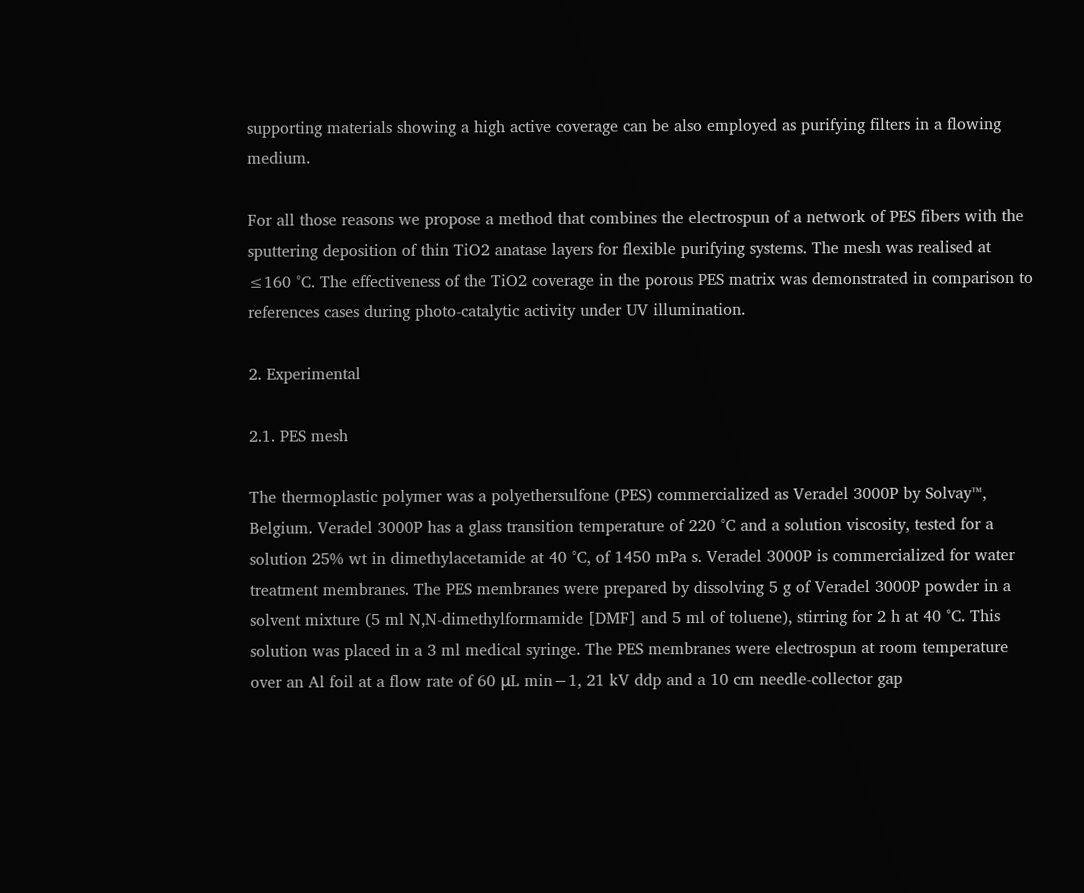supporting materials showing a high active coverage can be also employed as purifying filters in a flowing medium.

For all those reasons we propose a method that combines the electrospun of a network of PES fibers with the sputtering deposition of thin TiO2 anatase layers for flexible purifying systems. The mesh was realised at ≤160 °C. The effectiveness of the TiO2 coverage in the porous PES matrix was demonstrated in comparison to references cases during photo-catalytic activity under UV illumination.

2. Experimental

2.1. PES mesh

The thermoplastic polymer was a polyethersulfone (PES) commercialized as Veradel 3000P by Solvay™, Belgium. Veradel 3000P has a glass transition temperature of 220 °C and a solution viscosity, tested for a solution 25% wt in dimethylacetamide at 40 °C, of 1450 mPa s. Veradel 3000P is commercialized for water treatment membranes. The PES membranes were prepared by dissolving 5 g of Veradel 3000P powder in a solvent mixture (5 ml N,N-dimethylformamide [DMF] and 5 ml of toluene), stirring for 2 h at 40 °C. This solution was placed in a 3 ml medical syringe. The PES membranes were electrospun at room temperature over an Al foil at a flow rate of 60 μL min−1, 21 kV ddp and a 10 cm needle-collector gap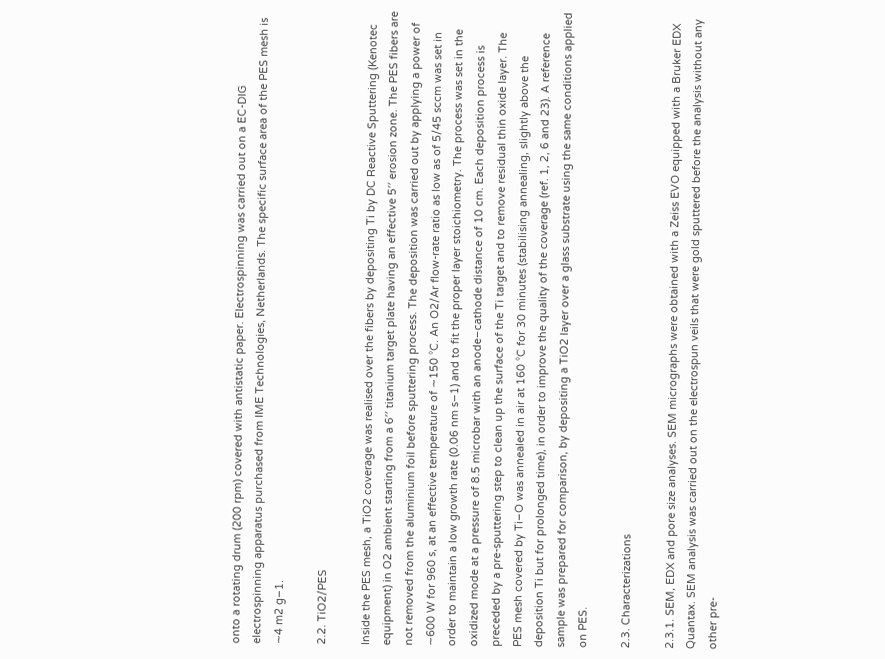onto a rotating drum (200 rpm) covered with antistatic paper. Electrospinning was carried out on a EC-DIG electrospinning apparatus purchased from IME Technologies, Netherlands. The specific surface area of the PES mesh is ∼4 m2 g−1.

2.2. TiO2/PES

Inside the PES mesh, a TiO2 coverage was realised over the fibers by depositing Ti by DC Reactive Sputtering (Kenotec equipment) in O2 ambient starting from a 6′′ titanium target plate having an effective 5′′ erosion zone. The PES fibers are not removed from the aluminium foil before sputtering process. The deposition was carried out by applying a power of ∼600 W for 960 s, at an effective temperature of ∼150 °C. An O2/Ar flow-rate ratio as low as of 5/45 sccm was set in order to maintain a low growth rate (0.06 nm s−1) and to fit the proper layer stoichiometry. The process was set in the oxidized mode at a pressure of 8.5 microbar with an anode–cathode distance of 10 cm. Each deposition process is preceded by a pre-sputtering step to clean up the surface of the Ti target and to remove residual thin oxide layer. The PES mesh covered by Ti–O was annealed in air at 160 °C for 30 minutes (stabilising annealing, slightly above the deposition Ti but for prolonged time), in order to improve the quality of the coverage (ref. 1, 2, 6 and 23). A reference sample was prepared for comparison, by depositing a TiO2 layer over a glass substrate using the same conditions applied on PES.

2.3. Characterizations

2.3.1. SEM, EDX and pore size analyses. SEM micrographs were obtained with a Zeiss EVO equipped with a Bruker EDX Quantax. SEM analysis was carried out on the electrospun veils that were gold sputtered before the analysis without any other pre-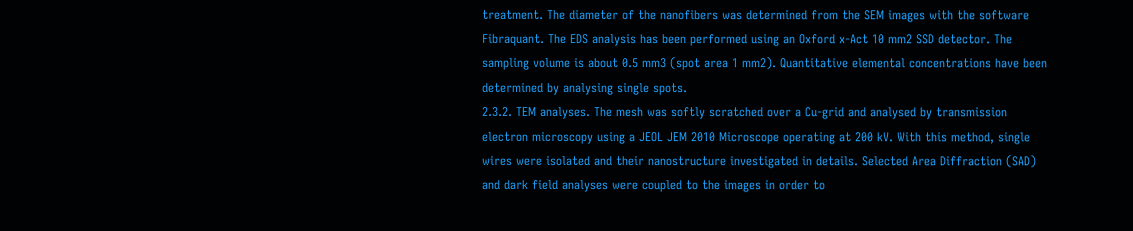treatment. The diameter of the nanofibers was determined from the SEM images with the software Fibraquant. The EDS analysis has been performed using an Oxford x-Act 10 mm2 SSD detector. The sampling volume is about 0.5 mm3 (spot area 1 mm2). Quantitative elemental concentrations have been determined by analysing single spots.
2.3.2. TEM analyses. The mesh was softly scratched over a Cu-grid and analysed by transmission electron microscopy using a JEOL JEM 2010 Microscope operating at 200 kV. With this method, single wires were isolated and their nanostructure investigated in details. Selected Area Diffraction (SAD) and dark field analyses were coupled to the images in order to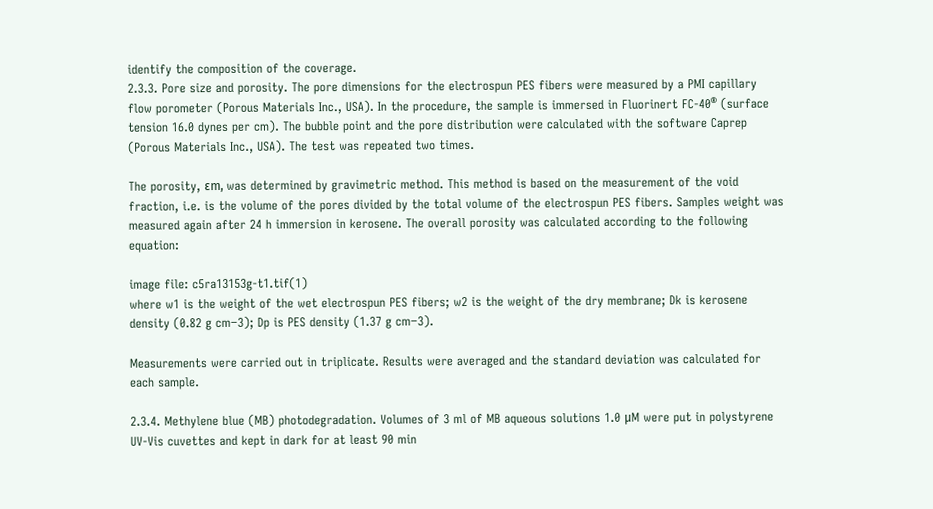identify the composition of the coverage.
2.3.3. Pore size and porosity. The pore dimensions for the electrospun PES fibers were measured by a PMI capillary flow porometer (Porous Materials Inc., USA). In the procedure, the sample is immersed in Fluorinert FC-40® (surface tension 16.0 dynes per cm). The bubble point and the pore distribution were calculated with the software Caprep (Porous Materials Inc., USA). The test was repeated two times.

The porosity, εm, was determined by gravimetric method. This method is based on the measurement of the void fraction, i.e. is the volume of the pores divided by the total volume of the electrospun PES fibers. Samples weight was measured again after 24 h immersion in kerosene. The overall porosity was calculated according to the following equation:

image file: c5ra13153g-t1.tif(1)
where w1 is the weight of the wet electrospun PES fibers; w2 is the weight of the dry membrane; Dk is kerosene density (0.82 g cm−3); Dp is PES density (1.37 g cm−3).

Measurements were carried out in triplicate. Results were averaged and the standard deviation was calculated for each sample.

2.3.4. Methylene blue (MB) photodegradation. Volumes of 3 ml of MB aqueous solutions 1.0 μM were put in polystyrene UV-Vis cuvettes and kept in dark for at least 90 min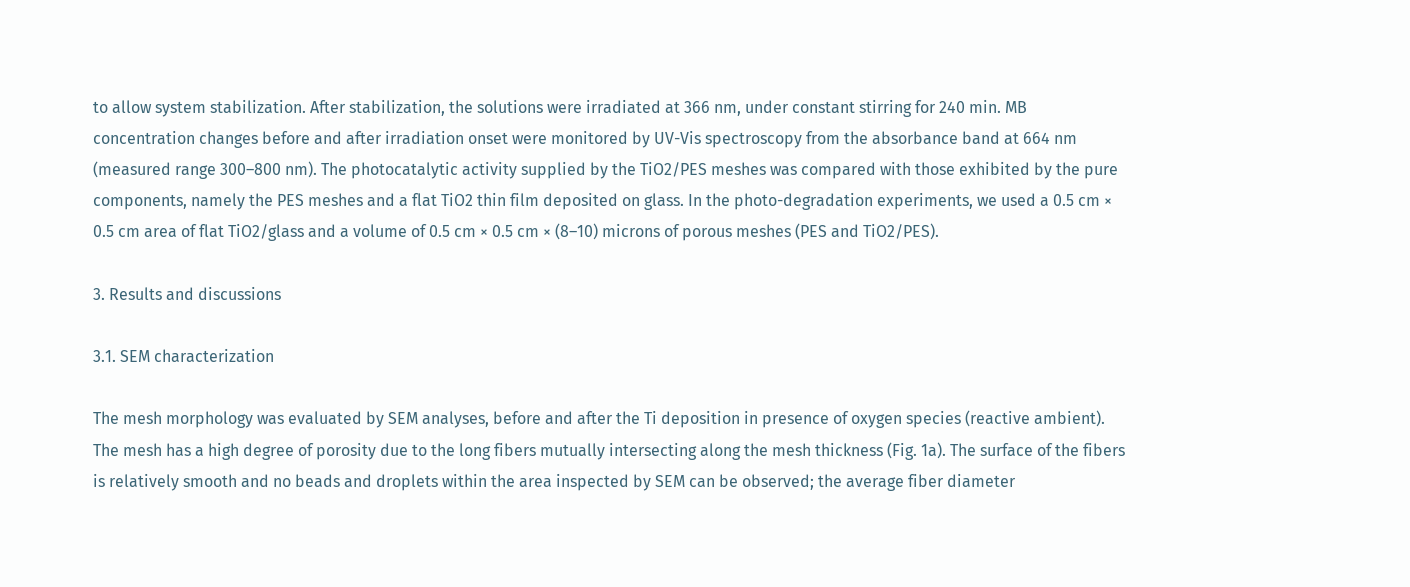to allow system stabilization. After stabilization, the solutions were irradiated at 366 nm, under constant stirring for 240 min. MB concentration changes before and after irradiation onset were monitored by UV-Vis spectroscopy from the absorbance band at 664 nm (measured range 300–800 nm). The photocatalytic activity supplied by the TiO2/PES meshes was compared with those exhibited by the pure components, namely the PES meshes and a flat TiO2 thin film deposited on glass. In the photo-degradation experiments, we used a 0.5 cm × 0.5 cm area of flat TiO2/glass and a volume of 0.5 cm × 0.5 cm × (8–10) microns of porous meshes (PES and TiO2/PES).

3. Results and discussions

3.1. SEM characterization

The mesh morphology was evaluated by SEM analyses, before and after the Ti deposition in presence of oxygen species (reactive ambient). The mesh has a high degree of porosity due to the long fibers mutually intersecting along the mesh thickness (Fig. 1a). The surface of the fibers is relatively smooth and no beads and droplets within the area inspected by SEM can be observed; the average fiber diameter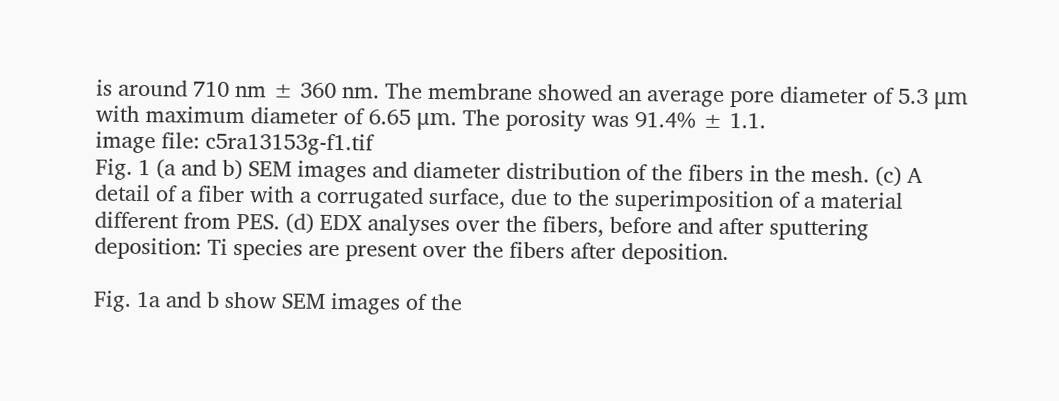is around 710 nm ± 360 nm. The membrane showed an average pore diameter of 5.3 μm with maximum diameter of 6.65 μm. The porosity was 91.4% ± 1.1.
image file: c5ra13153g-f1.tif
Fig. 1 (a and b) SEM images and diameter distribution of the fibers in the mesh. (c) A detail of a fiber with a corrugated surface, due to the superimposition of a material different from PES. (d) EDX analyses over the fibers, before and after sputtering deposition: Ti species are present over the fibers after deposition.

Fig. 1a and b show SEM images of the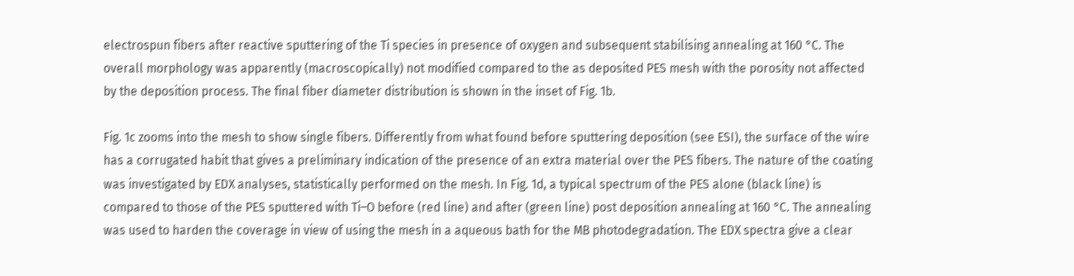electrospun fibers after reactive sputtering of the Ti species in presence of oxygen and subsequent stabilising annealing at 160 °C. The overall morphology was apparently (macroscopically) not modified compared to the as deposited PES mesh with the porosity not affected by the deposition process. The final fiber diameter distribution is shown in the inset of Fig. 1b.

Fig. 1c zooms into the mesh to show single fibers. Differently from what found before sputtering deposition (see ESI), the surface of the wire has a corrugated habit that gives a preliminary indication of the presence of an extra material over the PES fibers. The nature of the coating was investigated by EDX analyses, statistically performed on the mesh. In Fig. 1d, a typical spectrum of the PES alone (black line) is compared to those of the PES sputtered with Ti–O before (red line) and after (green line) post deposition annealing at 160 °C. The annealing was used to harden the coverage in view of using the mesh in a aqueous bath for the MB photodegradation. The EDX spectra give a clear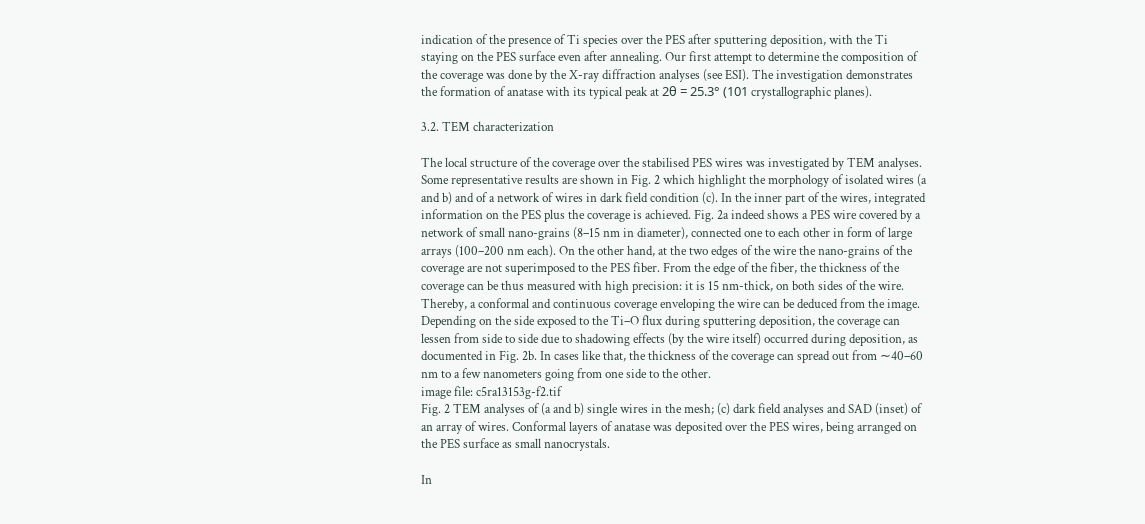indication of the presence of Ti species over the PES after sputtering deposition, with the Ti staying on the PES surface even after annealing. Our first attempt to determine the composition of the coverage was done by the X-ray diffraction analyses (see ESI). The investigation demonstrates the formation of anatase with its typical peak at 2θ = 25.3° (101 crystallographic planes).

3.2. TEM characterization

The local structure of the coverage over the stabilised PES wires was investigated by TEM analyses. Some representative results are shown in Fig. 2 which highlight the morphology of isolated wires (a and b) and of a network of wires in dark field condition (c). In the inner part of the wires, integrated information on the PES plus the coverage is achieved. Fig. 2a indeed shows a PES wire covered by a network of small nano-grains (8–15 nm in diameter), connected one to each other in form of large arrays (100–200 nm each). On the other hand, at the two edges of the wire the nano-grains of the coverage are not superimposed to the PES fiber. From the edge of the fiber, the thickness of the coverage can be thus measured with high precision: it is 15 nm-thick, on both sides of the wire. Thereby, a conformal and continuous coverage enveloping the wire can be deduced from the image. Depending on the side exposed to the Ti–O flux during sputtering deposition, the coverage can lessen from side to side due to shadowing effects (by the wire itself) occurred during deposition, as documented in Fig. 2b. In cases like that, the thickness of the coverage can spread out from ∼40–60 nm to a few nanometers going from one side to the other.
image file: c5ra13153g-f2.tif
Fig. 2 TEM analyses of (a and b) single wires in the mesh; (c) dark field analyses and SAD (inset) of an array of wires. Conformal layers of anatase was deposited over the PES wires, being arranged on the PES surface as small nanocrystals.

In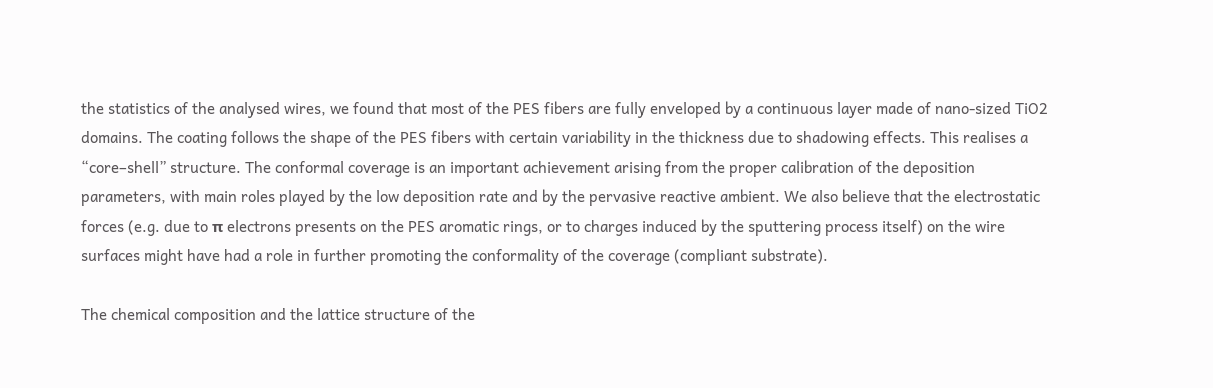the statistics of the analysed wires, we found that most of the PES fibers are fully enveloped by a continuous layer made of nano-sized TiO2 domains. The coating follows the shape of the PES fibers with certain variability in the thickness due to shadowing effects. This realises a “core–shell” structure. The conformal coverage is an important achievement arising from the proper calibration of the deposition parameters, with main roles played by the low deposition rate and by the pervasive reactive ambient. We also believe that the electrostatic forces (e.g. due to π electrons presents on the PES aromatic rings, or to charges induced by the sputtering process itself) on the wire surfaces might have had a role in further promoting the conformality of the coverage (compliant substrate).

The chemical composition and the lattice structure of the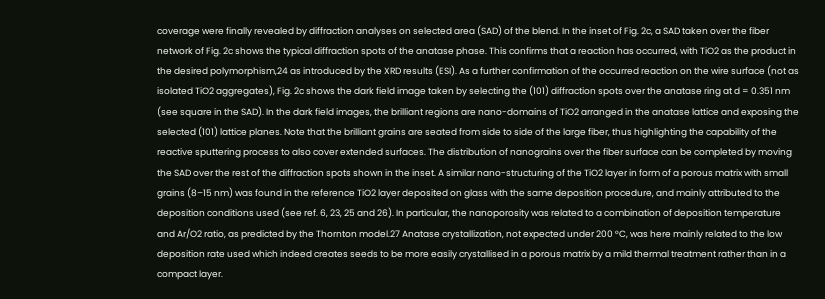coverage were finally revealed by diffraction analyses on selected area (SAD) of the blend. In the inset of Fig. 2c, a SAD taken over the fiber network of Fig. 2c shows the typical diffraction spots of the anatase phase. This confirms that a reaction has occurred, with TiO2 as the product in the desired polymorphism,24 as introduced by the XRD results (ESI). As a further confirmation of the occurred reaction on the wire surface (not as isolated TiO2 aggregates), Fig. 2c shows the dark field image taken by selecting the (101) diffraction spots over the anatase ring at d = 0.351 nm (see square in the SAD). In the dark field images, the brilliant regions are nano-domains of TiO2 arranged in the anatase lattice and exposing the selected (101) lattice planes. Note that the brilliant grains are seated from side to side of the large fiber, thus highlighting the capability of the reactive sputtering process to also cover extended surfaces. The distribution of nanograins over the fiber surface can be completed by moving the SAD over the rest of the diffraction spots shown in the inset. A similar nano-structuring of the TiO2 layer in form of a porous matrix with small grains (8–15 nm) was found in the reference TiO2 layer deposited on glass with the same deposition procedure, and mainly attributed to the deposition conditions used (see ref. 6, 23, 25 and 26). In particular, the nanoporosity was related to a combination of deposition temperature and Ar/O2 ratio, as predicted by the Thornton model.27 Anatase crystallization, not expected under 200 °C, was here mainly related to the low deposition rate used which indeed creates seeds to be more easily crystallised in a porous matrix by a mild thermal treatment rather than in a compact layer.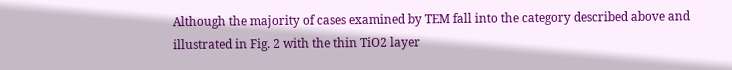Although the majority of cases examined by TEM fall into the category described above and illustrated in Fig. 2 with the thin TiO2 layer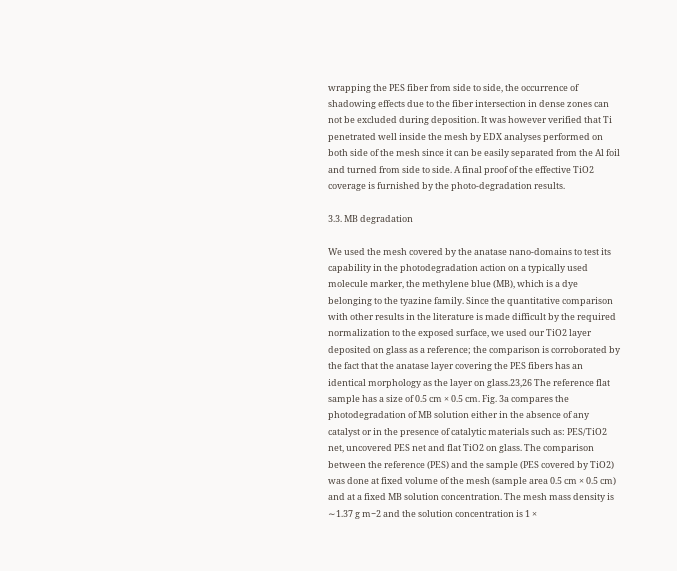wrapping the PES fiber from side to side, the occurrence of shadowing effects due to the fiber intersection in dense zones can not be excluded during deposition. It was however verified that Ti penetrated well inside the mesh by EDX analyses performed on both side of the mesh since it can be easily separated from the Al foil and turned from side to side. A final proof of the effective TiO2 coverage is furnished by the photo-degradation results.

3.3. MB degradation

We used the mesh covered by the anatase nano-domains to test its capability in the photodegradation action on a typically used molecule marker, the methylene blue (MB), which is a dye belonging to the tyazine family. Since the quantitative comparison with other results in the literature is made difficult by the required normalization to the exposed surface, we used our TiO2 layer deposited on glass as a reference; the comparison is corroborated by the fact that the anatase layer covering the PES fibers has an identical morphology as the layer on glass.23,26 The reference flat sample has a size of 0.5 cm × 0.5 cm. Fig. 3a compares the photodegradation of MB solution either in the absence of any catalyst or in the presence of catalytic materials such as: PES/TiO2 net, uncovered PES net and flat TiO2 on glass. The comparison between the reference (PES) and the sample (PES covered by TiO2) was done at fixed volume of the mesh (sample area 0.5 cm × 0.5 cm) and at a fixed MB solution concentration. The mesh mass density is ∼1.37 g m−2 and the solution concentration is 1 ×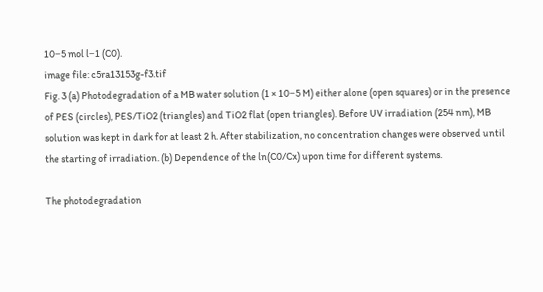10−5 mol l−1 (C0).
image file: c5ra13153g-f3.tif
Fig. 3 (a) Photodegradation of a MB water solution (1 × 10−5 M) either alone (open squares) or in the presence of PES (circles), PES/TiO2 (triangles) and TiO2 flat (open triangles). Before UV irradiation (254 nm), MB solution was kept in dark for at least 2 h. After stabilization, no concentration changes were observed until the starting of irradiation. (b) Dependence of the ln(C0/Cx) upon time for different systems.

The photodegradation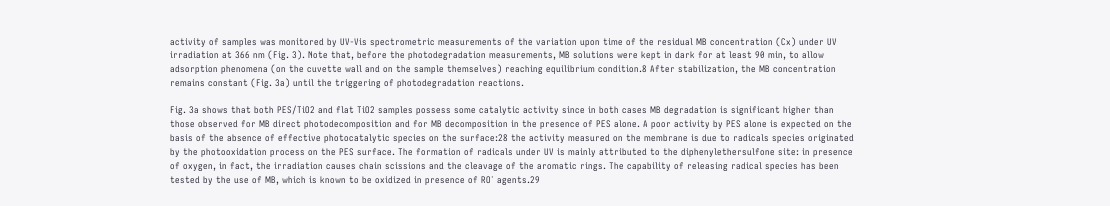activity of samples was monitored by UV-Vis spectrometric measurements of the variation upon time of the residual MB concentration (Cx) under UV irradiation at 366 nm (Fig. 3). Note that, before the photodegradation measurements, MB solutions were kept in dark for at least 90 min, to allow adsorption phenomena (on the cuvette wall and on the sample themselves) reaching equilibrium condition.8 After stabilization, the MB concentration remains constant (Fig. 3a) until the triggering of photodegradation reactions.

Fig. 3a shows that both PES/TiO2 and flat TiO2 samples possess some catalytic activity since in both cases MB degradation is significant higher than those observed for MB direct photodecomposition and for MB decomposition in the presence of PES alone. A poor activity by PES alone is expected on the basis of the absence of effective photocatalytic species on the surface:28 the activity measured on the membrane is due to radicals species originated by the photooxidation process on the PES surface. The formation of radicals under UV is mainly attributed to the diphenylethersulfone site: in presence of oxygen, in fact, the irradiation causes chain scissions and the cleavage of the aromatic rings. The capability of releasing radical species has been tested by the use of MB, which is known to be oxidized in presence of RO˙ agents.29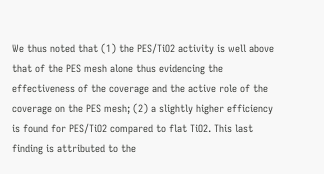We thus noted that (1) the PES/TiO2 activity is well above that of the PES mesh alone thus evidencing the effectiveness of the coverage and the active role of the coverage on the PES mesh; (2) a slightly higher efficiency is found for PES/TiO2 compared to flat TiO2. This last finding is attributed to the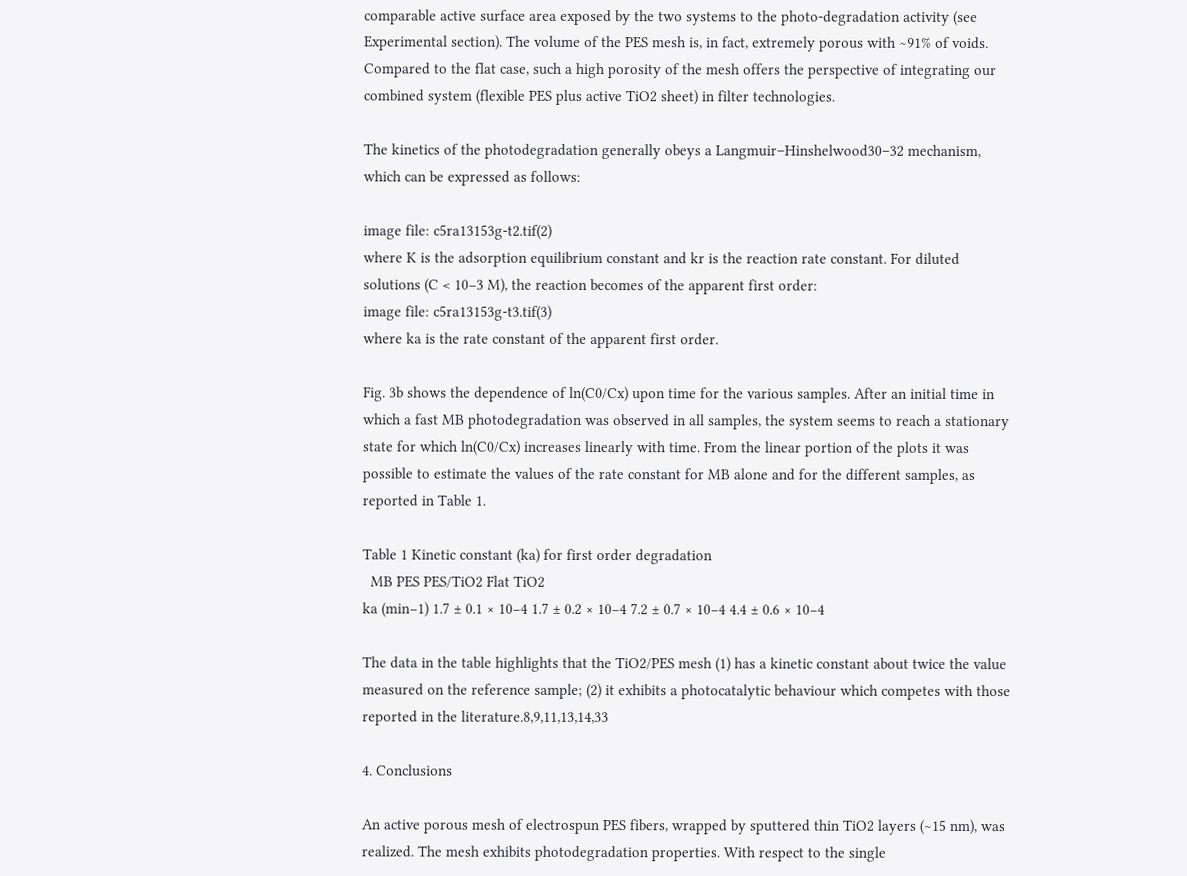comparable active surface area exposed by the two systems to the photo-degradation activity (see Experimental section). The volume of the PES mesh is, in fact, extremely porous with ∼91% of voids. Compared to the flat case, such a high porosity of the mesh offers the perspective of integrating our combined system (flexible PES plus active TiO2 sheet) in filter technologies.

The kinetics of the photodegradation generally obeys a Langmuir–Hinshelwood30–32 mechanism, which can be expressed as follows:

image file: c5ra13153g-t2.tif(2)
where K is the adsorption equilibrium constant and kr is the reaction rate constant. For diluted solutions (C < 10−3 M), the reaction becomes of the apparent first order:
image file: c5ra13153g-t3.tif(3)
where ka is the rate constant of the apparent first order.

Fig. 3b shows the dependence of ln(C0/Cx) upon time for the various samples. After an initial time in which a fast MB photodegradation was observed in all samples, the system seems to reach a stationary state for which ln(C0/Cx) increases linearly with time. From the linear portion of the plots it was possible to estimate the values of the rate constant for MB alone and for the different samples, as reported in Table 1.

Table 1 Kinetic constant (ka) for first order degradation
  MB PES PES/TiO2 Flat TiO2
ka (min−1) 1.7 ± 0.1 × 10−4 1.7 ± 0.2 × 10−4 7.2 ± 0.7 × 10−4 4.4 ± 0.6 × 10−4

The data in the table highlights that the TiO2/PES mesh (1) has a kinetic constant about twice the value measured on the reference sample; (2) it exhibits a photocatalytic behaviour which competes with those reported in the literature.8,9,11,13,14,33

4. Conclusions

An active porous mesh of electrospun PES fibers, wrapped by sputtered thin TiO2 layers (∼15 nm), was realized. The mesh exhibits photodegradation properties. With respect to the single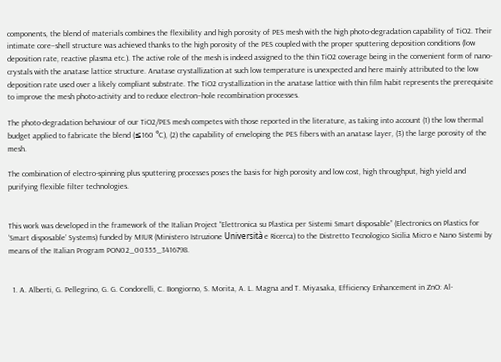components, the blend of materials combines the flexibility and high porosity of PES mesh with the high photo-degradation capability of TiO2. Their intimate core–shell structure was achieved thanks to the high porosity of the PES coupled with the proper sputtering deposition conditions (low deposition rate, reactive plasma etc.). The active role of the mesh is indeed assigned to the thin TiO2 coverage being in the convenient form of nano-crystals with the anatase lattice structure. Anatase crystallization at such low temperature is unexpected and here mainly attributed to the low deposition rate used over a likely compliant substrate. The TiO2 crystallization in the anatase lattice with thin film habit represents the prerequisite to improve the mesh photo-activity and to reduce electron–hole recombination processes.

The photo-degradation behaviour of our TiO2/PES mesh competes with those reported in the literature, as taking into account (1) the low thermal budget applied to fabricate the blend (≤160 °C), (2) the capability of enveloping the PES fibers with an anatase layer, (3) the large porosity of the mesh.

The combination of electro-spinning plus sputtering processes poses the basis for high porosity and low cost, high throughput, high yield and purifying flexible filter technologies.


This work was developed in the framework of the Italian Project “Elettronica su Plastica per Sistemi Smart disposable” (Electronics on Plastics for ‘Smart disposable’ Systems) funded by MIUR (Ministero Istruzione Università e Ricerca) to the Distretto Tecnologico Sicilia Micro e Nano Sistemi by means of the Italian Program PON02_00355_3416798.


  1. A. Alberti, G. Pellegrino, G. G. Condorelli, C. Bongiorno, S. Morita, A. L. Magna and T. Miyasaka, Efficiency Enhancement in ZnO: Al-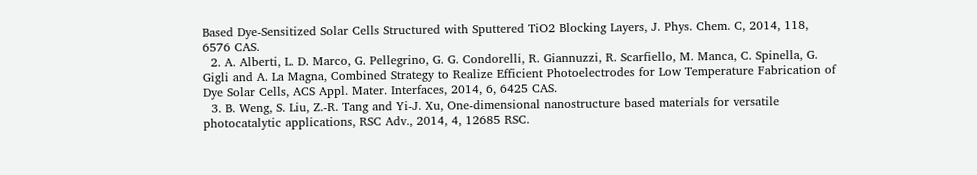Based Dye-Sensitized Solar Cells Structured with Sputtered TiO2 Blocking Layers, J. Phys. Chem. C, 2014, 118, 6576 CAS.
  2. A. Alberti, L. D. Marco, G. Pellegrino, G. G. Condorelli, R. Giannuzzi, R. Scarfiello, M. Manca, C. Spinella, G. Gigli and A. La Magna, Combined Strategy to Realize Efficient Photoelectrodes for Low Temperature Fabrication of Dye Solar Cells, ACS Appl. Mater. Interfaces, 2014, 6, 6425 CAS.
  3. B. Weng, S. Liu, Z.-R. Tang and Yi-J. Xu, One-dimensional nanostructure based materials for versatile photocatalytic applications, RSC Adv., 2014, 4, 12685 RSC.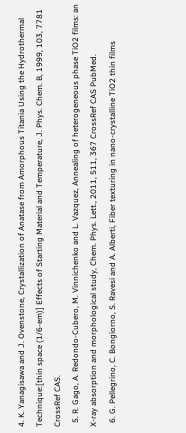4. K. Yanagisawa and J. Ovenstone, Crystallization of Anatase from Amorphous Titania Using the Hydrothermal Technique:[thin space (1/6-em)] Effects of Starting Material and Temperature, J. Phys. Chem. B, 1999, 103, 7781 CrossRef CAS.
  5. R. Gago, A. Redondo-Cubero, M. Vinnichenko and L. Vazquez, Annealing of heterogeneous phase TiO2 films: an X-ray absorption and morphological study, Chem. Phys. Lett., 2011, 511, 367 CrossRef CAS PubMed.
  6. G. Pellegrino, C. Bongiorno, S. Ravesi and A. Alberti, Fiber texturing in nano-crystalline TiO2 thin films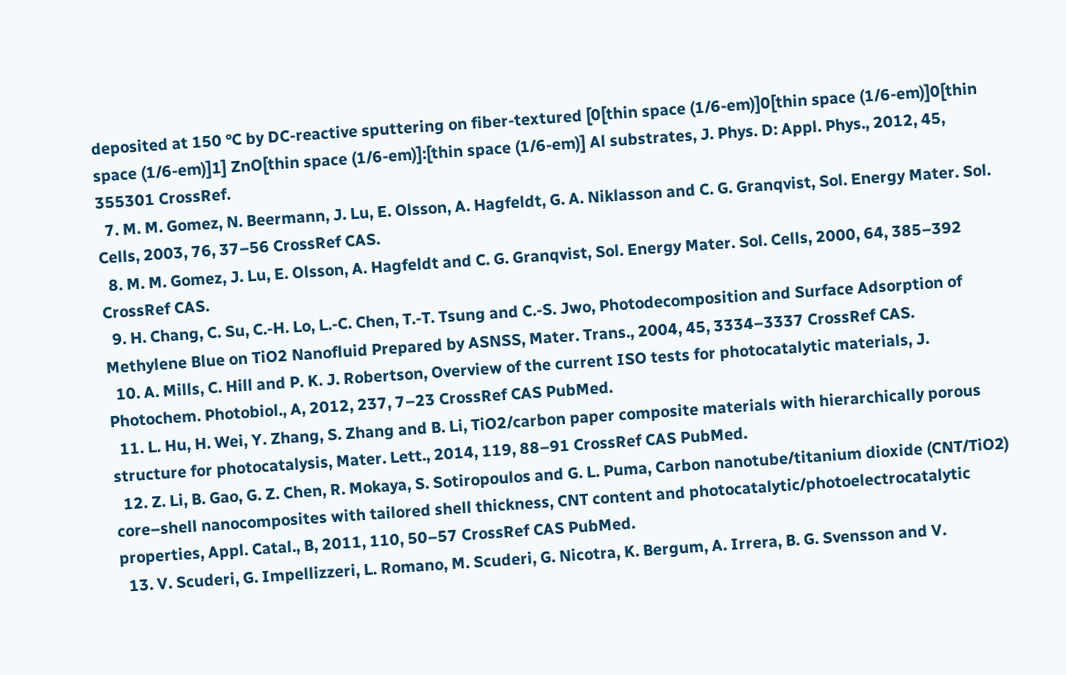deposited at 150 °C by DC-reactive sputtering on fiber-textured [0[thin space (1/6-em)]0[thin space (1/6-em)]0[thin space (1/6-em)]1] ZnO[thin space (1/6-em)]:[thin space (1/6-em)] Al substrates, J. Phys. D: Appl. Phys., 2012, 45, 355301 CrossRef.
  7. M. M. Gomez, N. Beermann, J. Lu, E. Olsson, A. Hagfeldt, G. A. Niklasson and C. G. Granqvist, Sol. Energy Mater. Sol. Cells, 2003, 76, 37–56 CrossRef CAS.
  8. M. M. Gomez, J. Lu, E. Olsson, A. Hagfeldt and C. G. Granqvist, Sol. Energy Mater. Sol. Cells, 2000, 64, 385–392 CrossRef CAS.
  9. H. Chang, C. Su, C.-H. Lo, L.-C. Chen, T.-T. Tsung and C.-S. Jwo, Photodecomposition and Surface Adsorption of Methylene Blue on TiO2 Nanofluid Prepared by ASNSS, Mater. Trans., 2004, 45, 3334–3337 CrossRef CAS.
  10. A. Mills, C. Hill and P. K. J. Robertson, Overview of the current ISO tests for photocatalytic materials, J. Photochem. Photobiol., A, 2012, 237, 7–23 CrossRef CAS PubMed.
  11. L. Hu, H. Wei, Y. Zhang, S. Zhang and B. Li, TiO2/carbon paper composite materials with hierarchically porous structure for photocatalysis, Mater. Lett., 2014, 119, 88–91 CrossRef CAS PubMed.
  12. Z. Li, B. Gao, G. Z. Chen, R. Mokaya, S. Sotiropoulos and G. L. Puma, Carbon nanotube/titanium dioxide (CNT/TiO2) core–shell nanocomposites with tailored shell thickness, CNT content and photocatalytic/photoelectrocatalytic properties, Appl. Catal., B, 2011, 110, 50–57 CrossRef CAS PubMed.
  13. V. Scuderi, G. Impellizzeri, L. Romano, M. Scuderi, G. Nicotra, K. Bergum, A. Irrera, B. G. Svensson and V.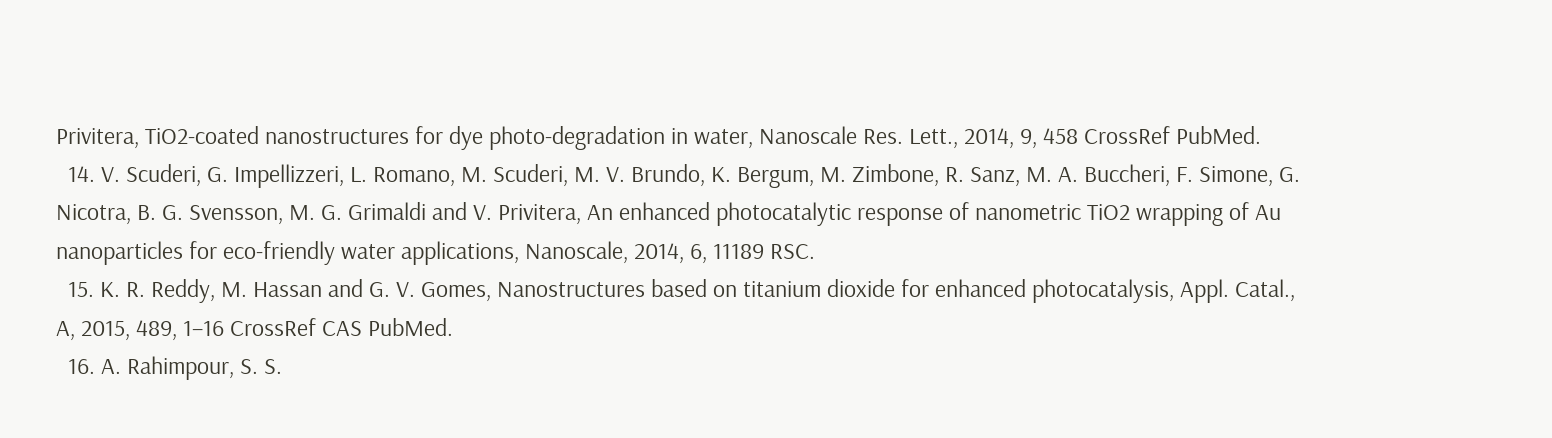Privitera, TiO2-coated nanostructures for dye photo-degradation in water, Nanoscale Res. Lett., 2014, 9, 458 CrossRef PubMed.
  14. V. Scuderi, G. Impellizzeri, L. Romano, M. Scuderi, M. V. Brundo, K. Bergum, M. Zimbone, R. Sanz, M. A. Buccheri, F. Simone, G. Nicotra, B. G. Svensson, M. G. Grimaldi and V. Privitera, An enhanced photocatalytic response of nanometric TiO2 wrapping of Au nanoparticles for eco-friendly water applications, Nanoscale, 2014, 6, 11189 RSC.
  15. K. R. Reddy, M. Hassan and G. V. Gomes, Nanostructures based on titanium dioxide for enhanced photocatalysis, Appl. Catal., A, 2015, 489, 1–16 CrossRef CAS PubMed.
  16. A. Rahimpour, S. S.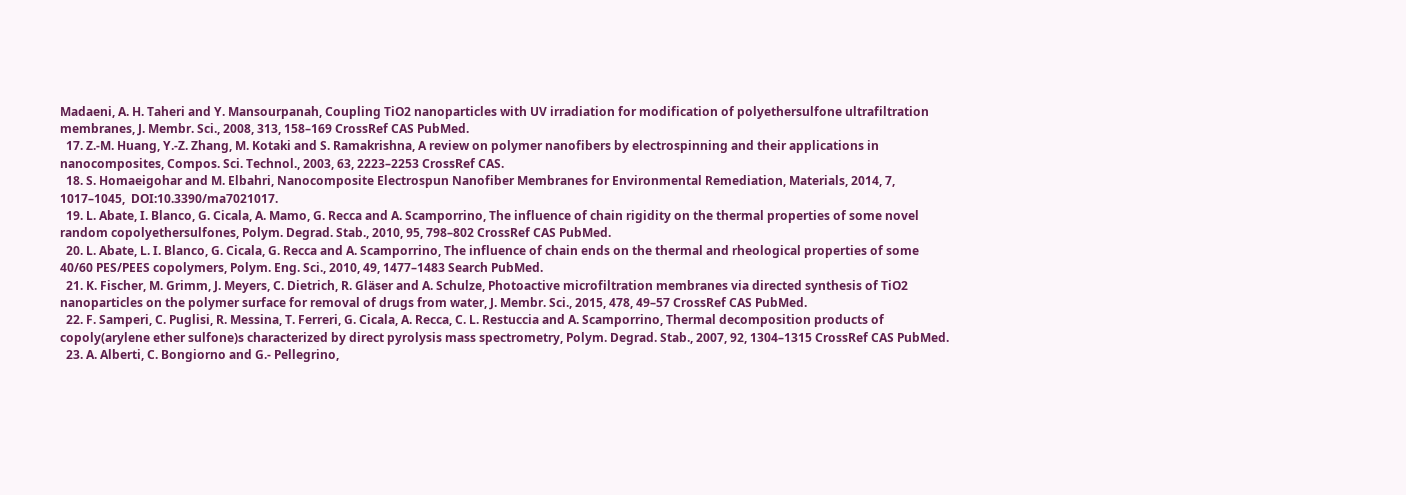Madaeni, A. H. Taheri and Y. Mansourpanah, Coupling TiO2 nanoparticles with UV irradiation for modification of polyethersulfone ultrafiltration membranes, J. Membr. Sci., 2008, 313, 158–169 CrossRef CAS PubMed.
  17. Z.-M. Huang, Y.-Z. Zhang, M. Kotaki and S. Ramakrishna, A review on polymer nanofibers by electrospinning and their applications in nanocomposites, Compos. Sci. Technol., 2003, 63, 2223–2253 CrossRef CAS.
  18. S. Homaeigohar and M. Elbahri, Nanocomposite Electrospun Nanofiber Membranes for Environmental Remediation, Materials, 2014, 7, 1017–1045,  DOI:10.3390/ma7021017.
  19. L. Abate, I. Blanco, G. Cicala, A. Mamo, G. Recca and A. Scamporrino, The influence of chain rigidity on the thermal properties of some novel random copolyethersulfones, Polym. Degrad. Stab., 2010, 95, 798–802 CrossRef CAS PubMed.
  20. L. Abate, L. I. Blanco, G. Cicala, G. Recca and A. Scamporrino, The influence of chain ends on the thermal and rheological properties of some 40/60 PES/PEES copolymers, Polym. Eng. Sci., 2010, 49, 1477–1483 Search PubMed.
  21. K. Fischer, M. Grimm, J. Meyers, C. Dietrich, R. Gläser and A. Schulze, Photoactive microfiltration membranes via directed synthesis of TiO2 nanoparticles on the polymer surface for removal of drugs from water, J. Membr. Sci., 2015, 478, 49–57 CrossRef CAS PubMed.
  22. F. Samperi, C. Puglisi, R. Messina, T. Ferreri, G. Cicala, A. Recca, C. L. Restuccia and A. Scamporrino, Thermal decomposition products of copoly(arylene ether sulfone)s characterized by direct pyrolysis mass spectrometry, Polym. Degrad. Stab., 2007, 92, 1304–1315 CrossRef CAS PubMed.
  23. A. Alberti, C. Bongiorno and G.- Pellegrino,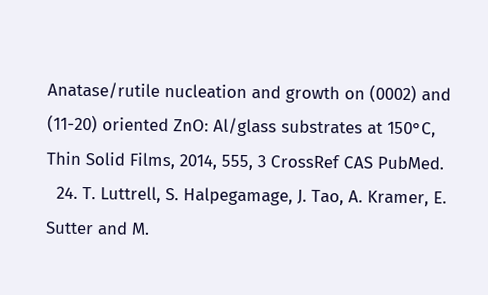Anatase/rutile nucleation and growth on (0002) and (11-20) oriented ZnO: Al/glass substrates at 150°C, Thin Solid Films, 2014, 555, 3 CrossRef CAS PubMed.
  24. T. Luttrell, S. Halpegamage, J. Tao, A. Kramer, E. Sutter and M.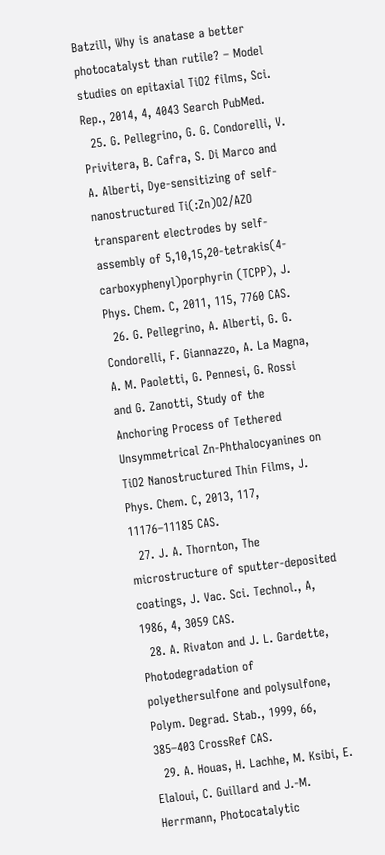Batzill, Why is anatase a better photocatalyst than rutile? – Model studies on epitaxial TiO2 films, Sci. Rep., 2014, 4, 4043 Search PubMed.
  25. G. Pellegrino, G. G. Condorelli, V. Privitera, B. Cafra, S. Di Marco and A. Alberti, Dye-sensitizing of self-nanostructured Ti(:Zn)O2/AZO transparent electrodes by self-assembly of 5,10,15,20-tetrakis(4-carboxyphenyl)porphyrin (TCPP), J. Phys. Chem. C, 2011, 115, 7760 CAS.
  26. G. Pellegrino, A. Alberti, G. G. Condorelli, F. Giannazzo, A. La Magna, A. M. Paoletti, G. Pennesi, G. Rossi and G. Zanotti, Study of the Anchoring Process of Tethered Unsymmetrical Zn-Phthalocyanines on TiO2 Nanostructured Thin Films, J. Phys. Chem. C, 2013, 117, 11176–11185 CAS.
  27. J. A. Thornton, The microstructure of sputter-deposited coatings, J. Vac. Sci. Technol., A, 1986, 4, 3059 CAS.
  28. A. Rivaton and J. L. Gardette, Photodegradation of polyethersulfone and polysulfone, Polym. Degrad. Stab., 1999, 66, 385–403 CrossRef CAS.
  29. A. Houas, H. Lachhe, M. Ksibi, E. Elaloui, C. Guillard and J.-M. Herrmann, Photocatalytic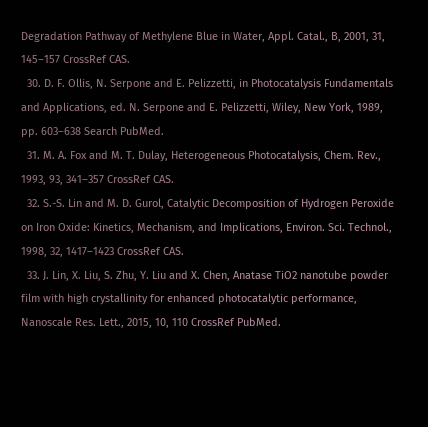Degradation Pathway of Methylene Blue in Water, Appl. Catal., B, 2001, 31, 145–157 CrossRef CAS.
  30. D. F. Ollis, N. Serpone and E. Pelizzetti, in Photocatalysis Fundamentals and Applications, ed. N. Serpone and E. Pelizzetti, Wiley, New York, 1989, pp. 603–638 Search PubMed.
  31. M. A. Fox and M. T. Dulay, Heterogeneous Photocatalysis, Chem. Rev., 1993, 93, 341–357 CrossRef CAS.
  32. S.-S. Lin and M. D. Gurol, Catalytic Decomposition of Hydrogen Peroxide on Iron Oxide: Kinetics, Mechanism, and Implications, Environ. Sci. Technol., 1998, 32, 1417–1423 CrossRef CAS.
  33. J. Lin, X. Liu, S. Zhu, Y. Liu and X. Chen, Anatase TiO2 nanotube powder film with high crystallinity for enhanced photocatalytic performance, Nanoscale Res. Lett., 2015, 10, 110 CrossRef PubMed.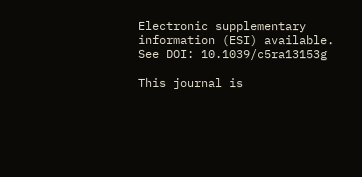Electronic supplementary information (ESI) available. See DOI: 10.1039/c5ra13153g

This journal is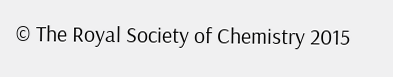© The Royal Society of Chemistry 2015